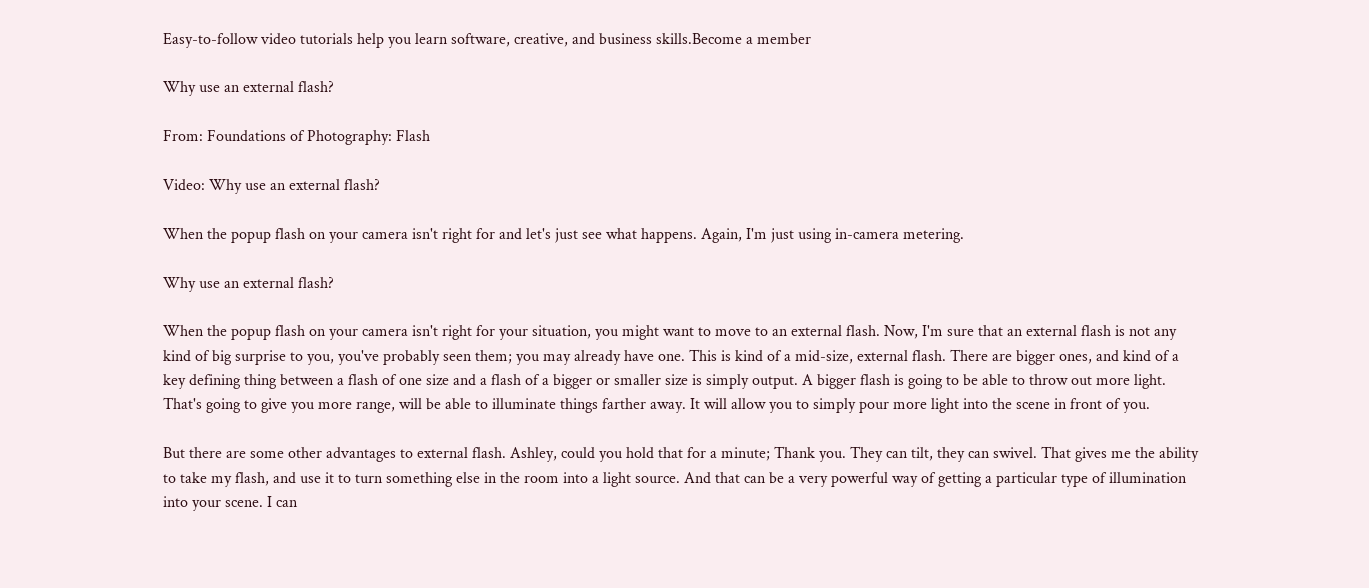Easy-to-follow video tutorials help you learn software, creative, and business skills.Become a member

Why use an external flash?

From: Foundations of Photography: Flash

Video: Why use an external flash?

When the popup flash on your camera isn't right for and let's just see what happens. Again, I'm just using in-camera metering.

Why use an external flash?

When the popup flash on your camera isn't right for your situation, you might want to move to an external flash. Now, I'm sure that an external flash is not any kind of big surprise to you, you've probably seen them; you may already have one. This is kind of a mid-size, external flash. There are bigger ones, and kind of a key defining thing between a flash of one size and a flash of a bigger or smaller size is simply output. A bigger flash is going to be able to throw out more light. That's going to give you more range, will be able to illuminate things farther away. It will allow you to simply pour more light into the scene in front of you.

But there are some other advantages to external flash. Ashley, could you hold that for a minute; Thank you. They can tilt, they can swivel. That gives me the ability to take my flash, and use it to turn something else in the room into a light source. And that can be a very powerful way of getting a particular type of illumination into your scene. I can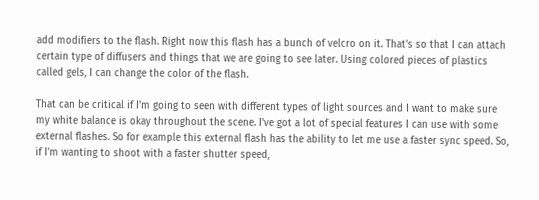add modifiers to the flash. Right now this flash has a bunch of velcro on it. That's so that I can attach certain type of diffusers and things that we are going to see later. Using colored pieces of plastics called gels, I can change the color of the flash.

That can be critical if I'm going to seen with different types of light sources and I want to make sure my white balance is okay throughout the scene. I've got a lot of special features I can use with some external flashes. So for example this external flash has the ability to let me use a faster sync speed. So, if I'm wanting to shoot with a faster shutter speed,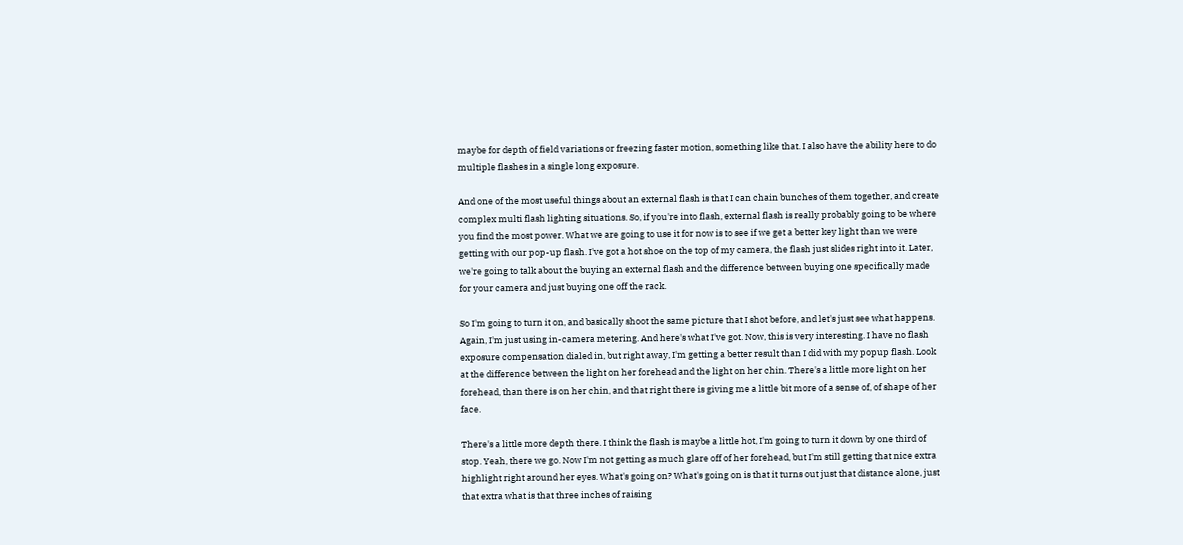maybe for depth of field variations or freezing faster motion, something like that. I also have the ability here to do multiple flashes in a single long exposure.

And one of the most useful things about an external flash is that I can chain bunches of them together, and create complex multi flash lighting situations. So, if you're into flash, external flash is really probably going to be where you find the most power. What we are going to use it for now is to see if we get a better key light than we were getting with our pop-up flash. I've got a hot shoe on the top of my camera, the flash just slides right into it. Later, we're going to talk about the buying an external flash and the difference between buying one specifically made for your camera and just buying one off the rack.

So I'm going to turn it on, and basically shoot the same picture that I shot before, and let's just see what happens. Again, I'm just using in-camera metering. And here's what I've got. Now, this is very interesting. I have no flash exposure compensation dialed in, but right away, I'm getting a better result than I did with my popup flash. Look at the difference between the light on her forehead and the light on her chin. There's a little more light on her forehead, than there is on her chin, and that right there is giving me a little bit more of a sense of, of shape of her face.

There's a little more depth there. I think the flash is maybe a little hot, I'm going to turn it down by one third of stop. Yeah, there we go. Now I'm not getting as much glare off of her forehead, but I'm still getting that nice extra highlight right around her eyes. What's going on? What's going on is that it turns out just that distance alone, just that extra what is that three inches of raising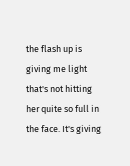the flash up is giving me light that's not hitting her quite so full in the face. It's giving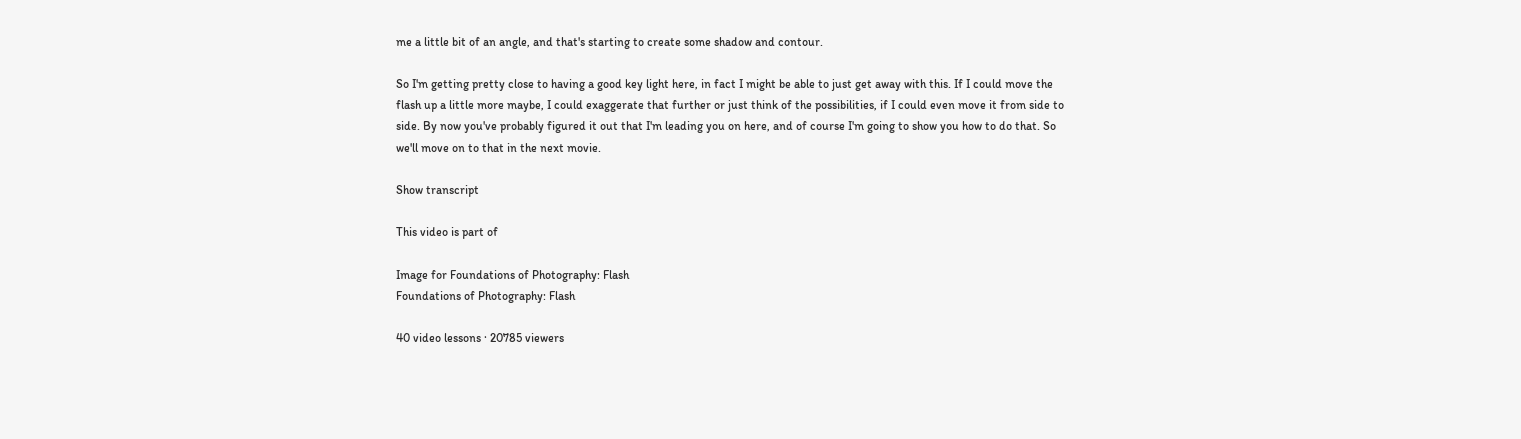me a little bit of an angle, and that's starting to create some shadow and contour.

So I'm getting pretty close to having a good key light here, in fact I might be able to just get away with this. If I could move the flash up a little more maybe, I could exaggerate that further or just think of the possibilities, if I could even move it from side to side. By now you've probably figured it out that I'm leading you on here, and of course I'm going to show you how to do that. So we'll move on to that in the next movie.

Show transcript

This video is part of

Image for Foundations of Photography: Flash
Foundations of Photography: Flash

40 video lessons · 20785 viewers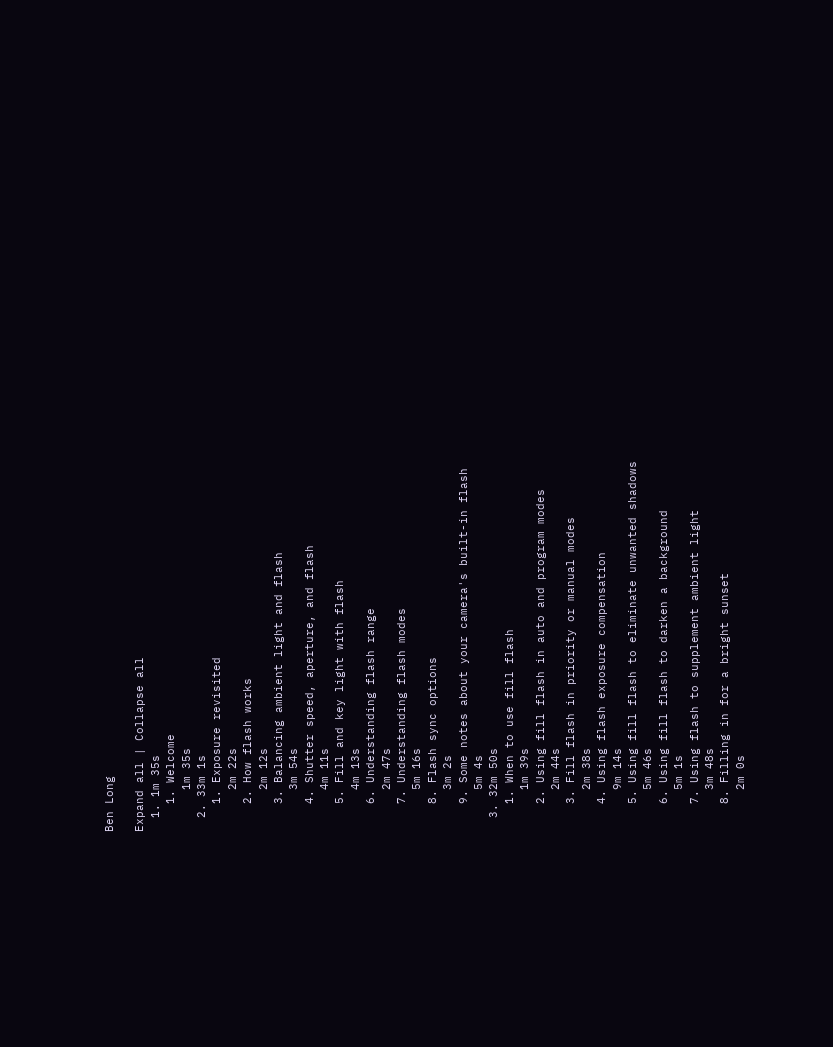Ben Long

Expand all | Collapse all
  1. 1m 35s
    1. Welcome
      1m 35s
  2. 33m 1s
    1. Exposure revisited
      2m 22s
    2. How flash works
      2m 12s
    3. Balancing ambient light and flash
      3m 54s
    4. Shutter speed, aperture, and flash
      4m 11s
    5. Fill and key light with flash
      4m 13s
    6. Understanding flash range
      2m 47s
    7. Understanding flash modes
      5m 16s
    8. Flash sync options
      3m 2s
    9. Some notes about your camera's built-in flash
      5m 4s
  3. 32m 50s
    1. When to use fill flash
      1m 39s
    2. Using fill flash in auto and program modes
      2m 44s
    3. Fill flash in priority or manual modes
      2m 38s
    4. Using flash exposure compensation
      9m 14s
    5. Using fill flash to eliminate unwanted shadows
      5m 46s
    6. Using fill flash to darken a background
      5m 1s
    7. Using flash to supplement ambient light
      3m 48s
    8. Filling in for a bright sunset
      2m 0s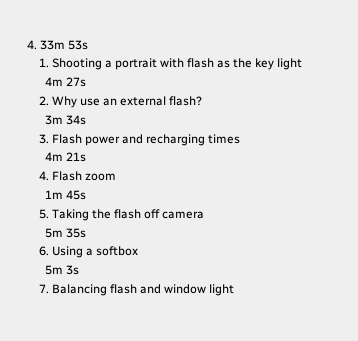4. 33m 53s
    1. Shooting a portrait with flash as the key light
      4m 27s
    2. Why use an external flash?
      3m 34s
    3. Flash power and recharging times
      4m 21s
    4. Flash zoom
      1m 45s
    5. Taking the flash off camera
      5m 35s
    6. Using a softbox
      5m 3s
    7. Balancing flash and window light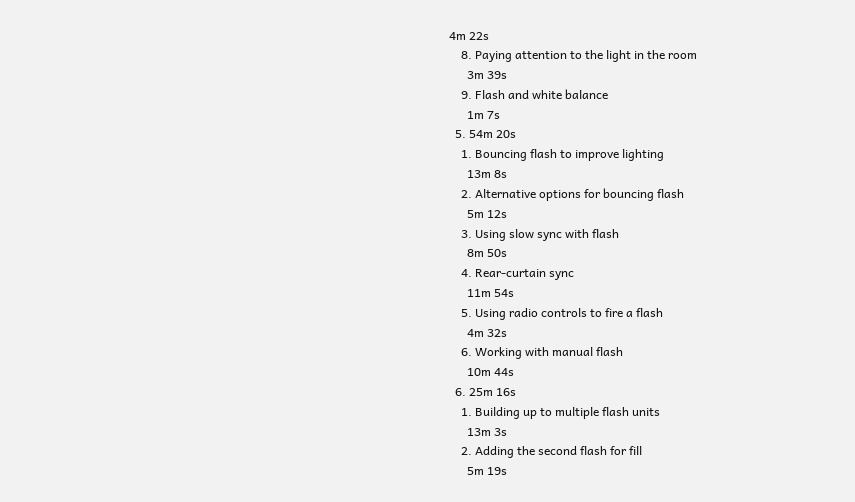4m 22s
    8. Paying attention to the light in the room
      3m 39s
    9. Flash and white balance
      1m 7s
  5. 54m 20s
    1. Bouncing flash to improve lighting
      13m 8s
    2. Alternative options for bouncing flash
      5m 12s
    3. Using slow sync with flash
      8m 50s
    4. Rear-curtain sync
      11m 54s
    5. Using radio controls to fire a flash
      4m 32s
    6. Working with manual flash
      10m 44s
  6. 25m 16s
    1. Building up to multiple flash units
      13m 3s
    2. Adding the second flash for fill
      5m 19s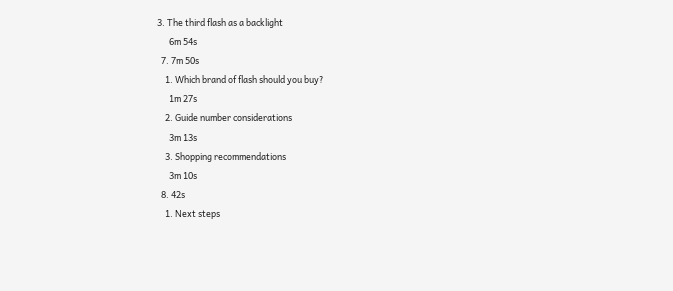3. The third flash as a backlight
      6m 54s
  7. 7m 50s
    1. Which brand of flash should you buy?
      1m 27s
    2. Guide number considerations
      3m 13s
    3. Shopping recommendations
      3m 10s
  8. 42s
    1. Next steps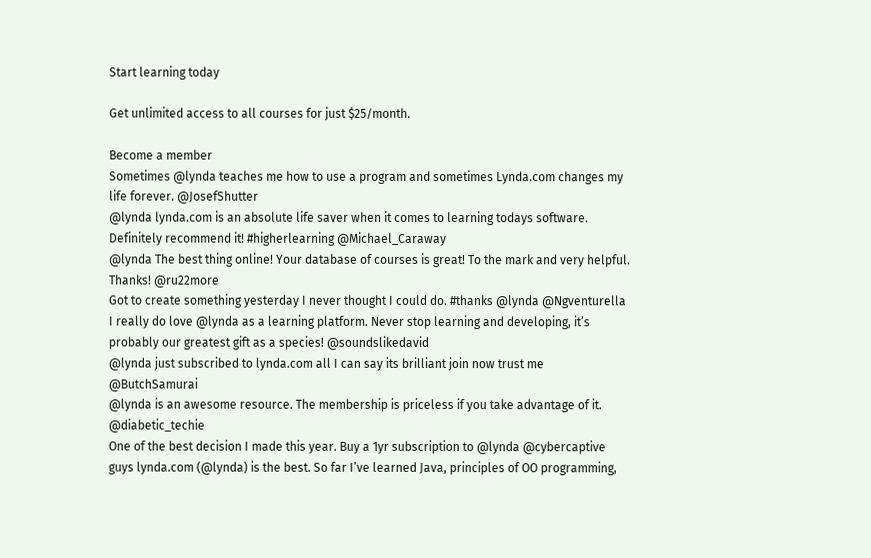Start learning today

Get unlimited access to all courses for just $25/month.

Become a member
Sometimes @lynda teaches me how to use a program and sometimes Lynda.com changes my life forever. @JosefShutter
@lynda lynda.com is an absolute life saver when it comes to learning todays software. Definitely recommend it! #higherlearning @Michael_Caraway
@lynda The best thing online! Your database of courses is great! To the mark and very helpful. Thanks! @ru22more
Got to create something yesterday I never thought I could do. #thanks @lynda @Ngventurella
I really do love @lynda as a learning platform. Never stop learning and developing, it’s probably our greatest gift as a species! @soundslikedavid
@lynda just subscribed to lynda.com all I can say its brilliant join now trust me @ButchSamurai
@lynda is an awesome resource. The membership is priceless if you take advantage of it. @diabetic_techie
One of the best decision I made this year. Buy a 1yr subscription to @lynda @cybercaptive
guys lynda.com (@lynda) is the best. So far I’ve learned Java, principles of OO programming,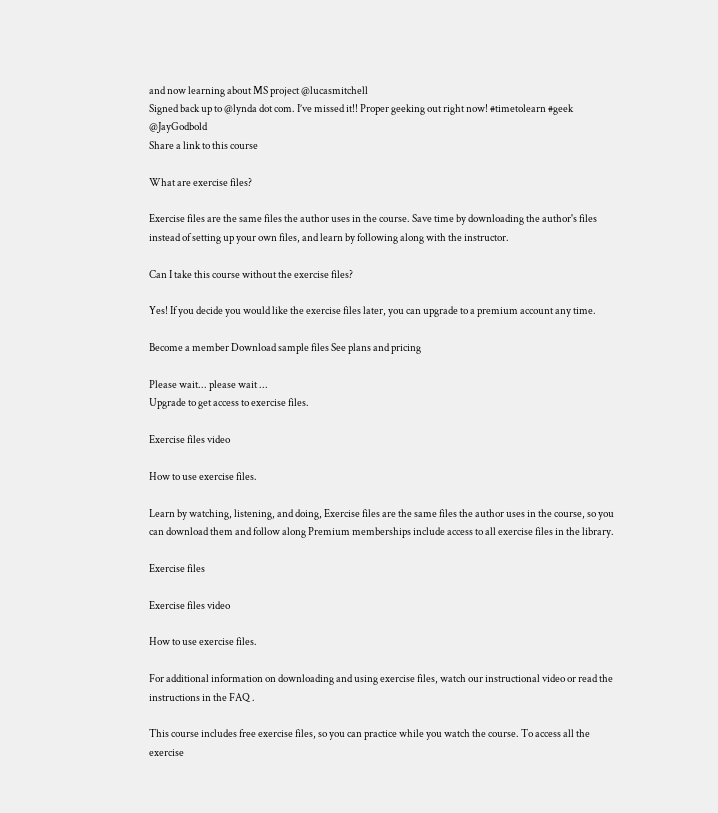and now learning about MS project @lucasmitchell
Signed back up to @lynda dot com. I’ve missed it!! Proper geeking out right now! #timetolearn #geek @JayGodbold
Share a link to this course

What are exercise files?

Exercise files are the same files the author uses in the course. Save time by downloading the author's files instead of setting up your own files, and learn by following along with the instructor.

Can I take this course without the exercise files?

Yes! If you decide you would like the exercise files later, you can upgrade to a premium account any time.

Become a member Download sample files See plans and pricing

Please wait... please wait ...
Upgrade to get access to exercise files.

Exercise files video

How to use exercise files.

Learn by watching, listening, and doing, Exercise files are the same files the author uses in the course, so you can download them and follow along Premium memberships include access to all exercise files in the library.

Exercise files

Exercise files video

How to use exercise files.

For additional information on downloading and using exercise files, watch our instructional video or read the instructions in the FAQ .

This course includes free exercise files, so you can practice while you watch the course. To access all the exercise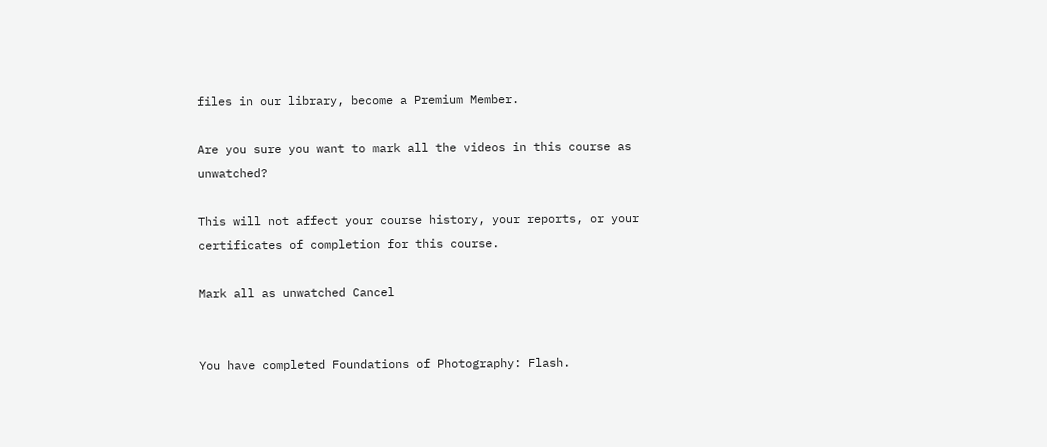files in our library, become a Premium Member.

Are you sure you want to mark all the videos in this course as unwatched?

This will not affect your course history, your reports, or your certificates of completion for this course.

Mark all as unwatched Cancel


You have completed Foundations of Photography: Flash.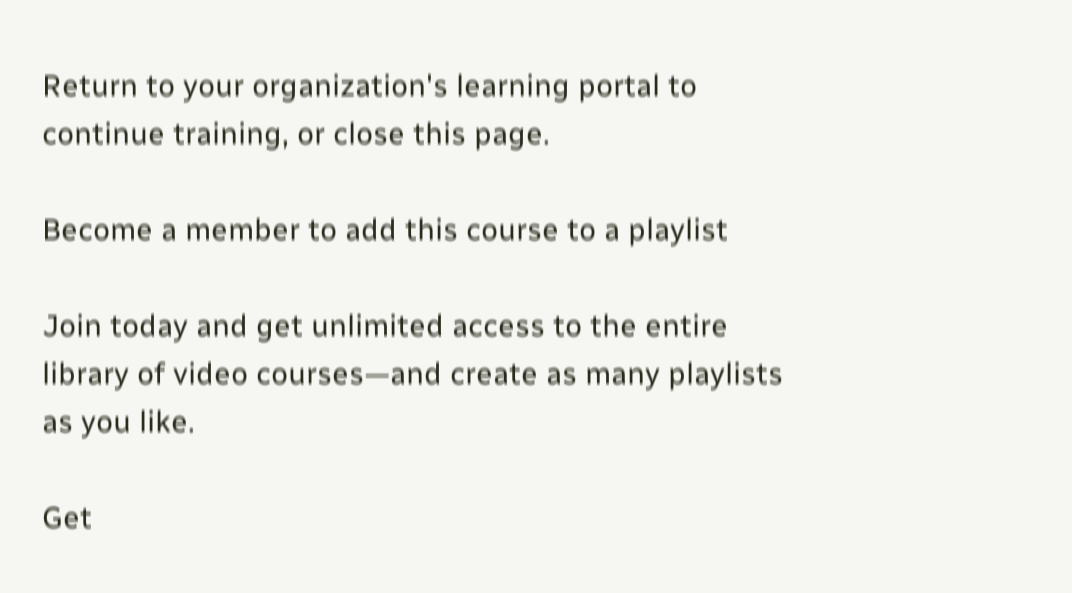Return to your organization's learning portal to continue training, or close this page.

Become a member to add this course to a playlist

Join today and get unlimited access to the entire library of video courses—and create as many playlists as you like.

Get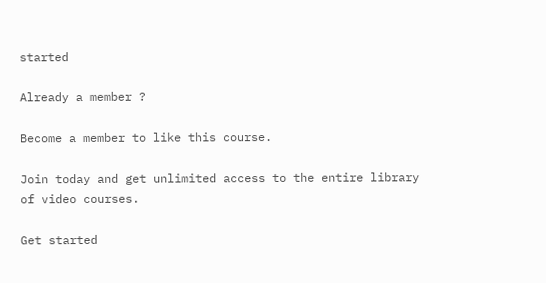started

Already a member ?

Become a member to like this course.

Join today and get unlimited access to the entire library of video courses.

Get started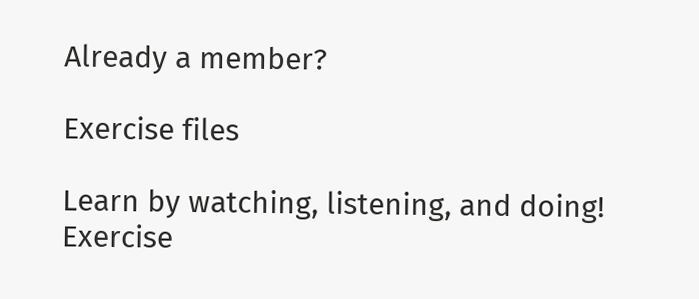Already a member?

Exercise files

Learn by watching, listening, and doing! Exercise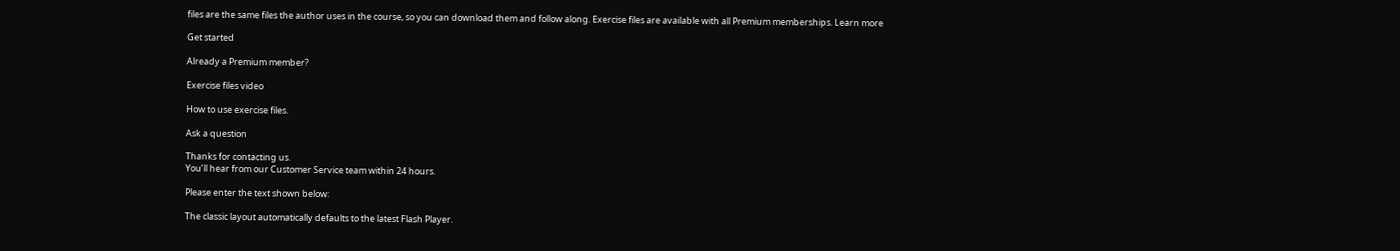files are the same files the author uses in the course, so you can download them and follow along. Exercise files are available with all Premium memberships. Learn more

Get started

Already a Premium member?

Exercise files video

How to use exercise files.

Ask a question

Thanks for contacting us.
You’ll hear from our Customer Service team within 24 hours.

Please enter the text shown below:

The classic layout automatically defaults to the latest Flash Player.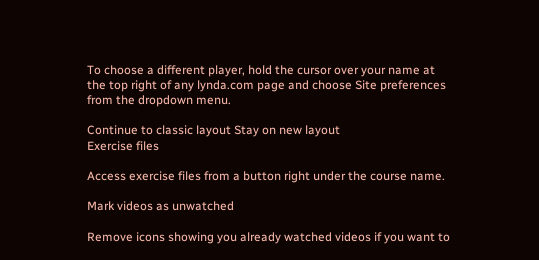To choose a different player, hold the cursor over your name at the top right of any lynda.com page and choose Site preferences from the dropdown menu.

Continue to classic layout Stay on new layout
Exercise files

Access exercise files from a button right under the course name.

Mark videos as unwatched

Remove icons showing you already watched videos if you want to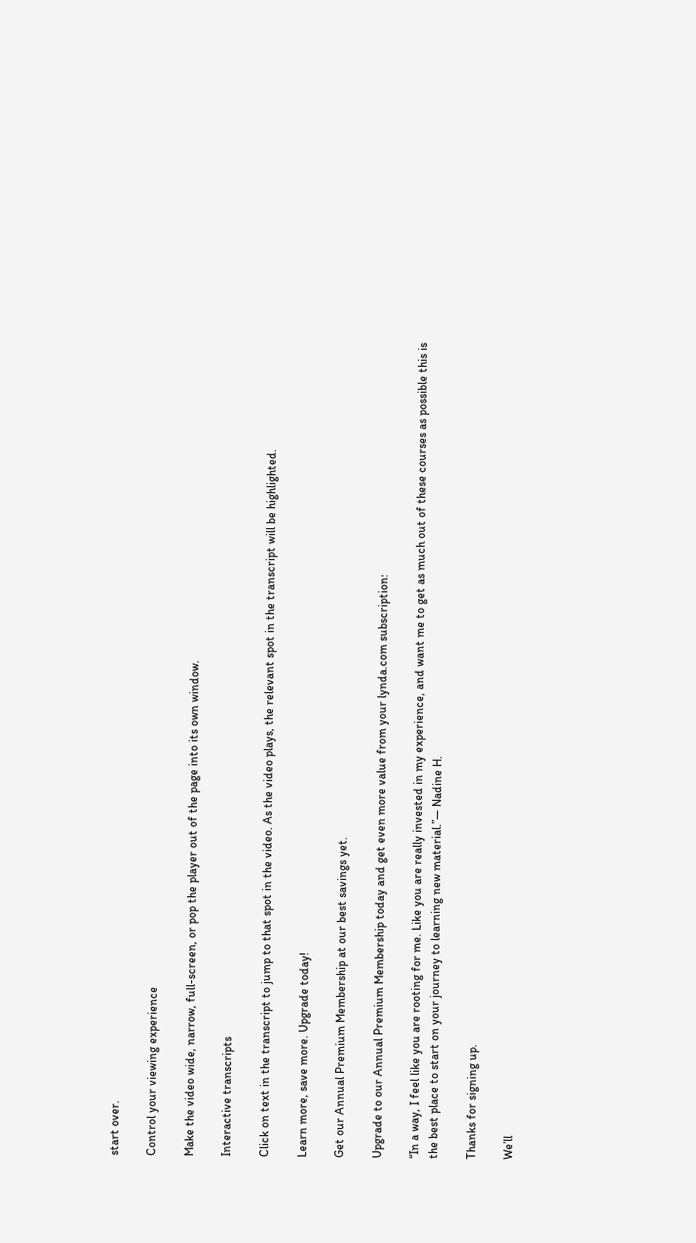start over.

Control your viewing experience

Make the video wide, narrow, full-screen, or pop the player out of the page into its own window.

Interactive transcripts

Click on text in the transcript to jump to that spot in the video. As the video plays, the relevant spot in the transcript will be highlighted.

Learn more, save more. Upgrade today!

Get our Annual Premium Membership at our best savings yet.

Upgrade to our Annual Premium Membership today and get even more value from your lynda.com subscription:

“In a way, I feel like you are rooting for me. Like you are really invested in my experience, and want me to get as much out of these courses as possible this is the best place to start on your journey to learning new material.”— Nadine H.

Thanks for signing up.

We’ll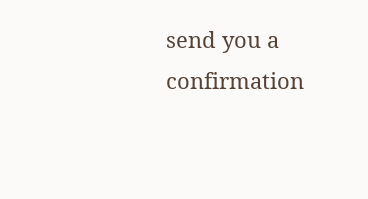send you a confirmation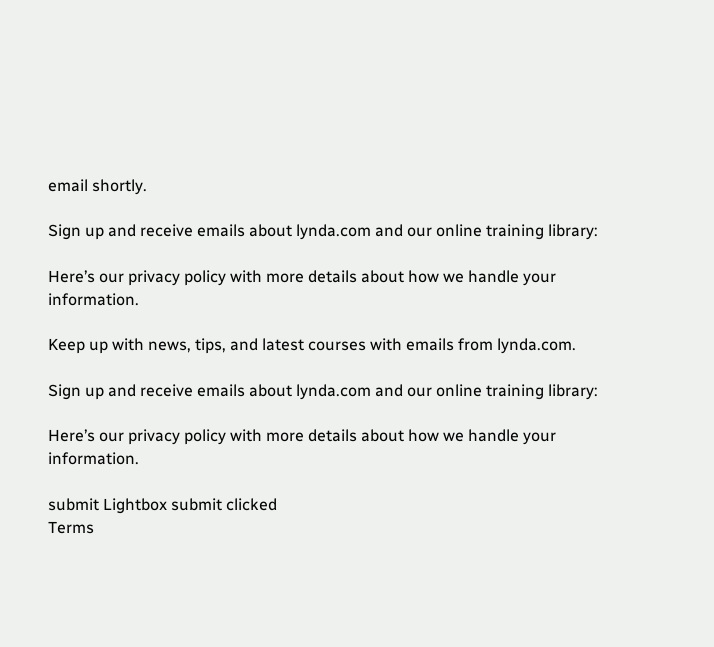email shortly.

Sign up and receive emails about lynda.com and our online training library:

Here’s our privacy policy with more details about how we handle your information.

Keep up with news, tips, and latest courses with emails from lynda.com.

Sign up and receive emails about lynda.com and our online training library:

Here’s our privacy policy with more details about how we handle your information.

submit Lightbox submit clicked
Terms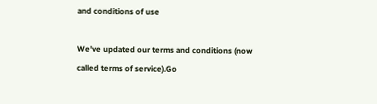and conditions of use

We've updated our terms and conditions (now called terms of service).Go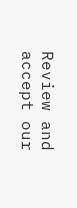Review and accept our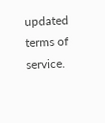updated terms of service.